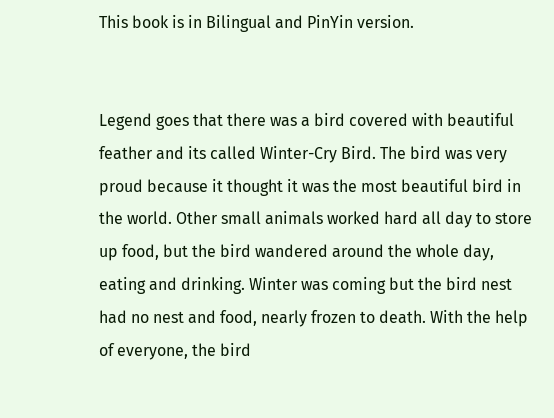This book is in Bilingual and PinYin version.


Legend goes that there was a bird covered with beautiful feather and its called Winter-Cry Bird. The bird was very proud because it thought it was the most beautiful bird in the world. Other small animals worked hard all day to store up food, but the bird wandered around the whole day, eating and drinking. Winter was coming but the bird nest had no nest and food, nearly frozen to death. With the help of everyone, the bird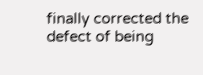finally corrected the defect of being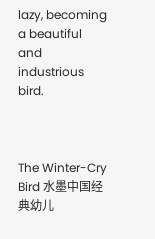lazy, becoming a beautiful and industrious bird.



The Winter-Cry Bird 水墨中国经典幼儿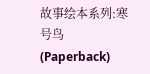故事绘本系列:寒号鸟 (Paperback)